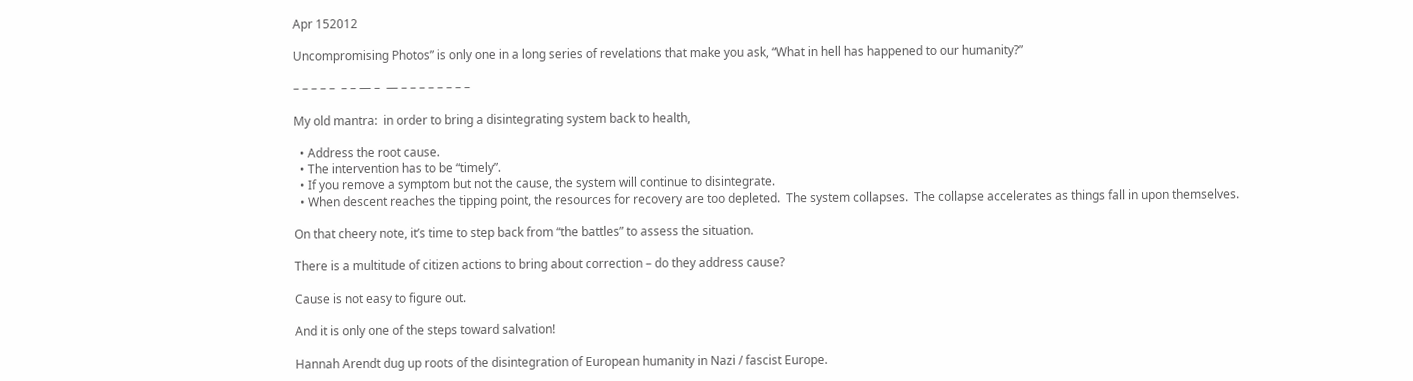Apr 152012

Uncompromising Photos” is only one in a long series of revelations that make you ask, “What in hell has happened to our humanity?”

– – – – –  – – — –  — – – – – – – – –

My old mantra:  in order to bring a disintegrating system back to health,

  • Address the root cause.
  • The intervention has to be “timely”.
  • If you remove a symptom but not the cause, the system will continue to disintegrate.
  • When descent reaches the tipping point, the resources for recovery are too depleted.  The system collapses.  The collapse accelerates as things fall in upon themselves.

On that cheery note, it’s time to step back from “the battles” to assess the situation.

There is a multitude of citizen actions to bring about correction – do they address cause?

Cause is not easy to figure out.

And it is only one of the steps toward salvation!

Hannah Arendt dug up roots of the disintegration of European humanity in Nazi / fascist Europe.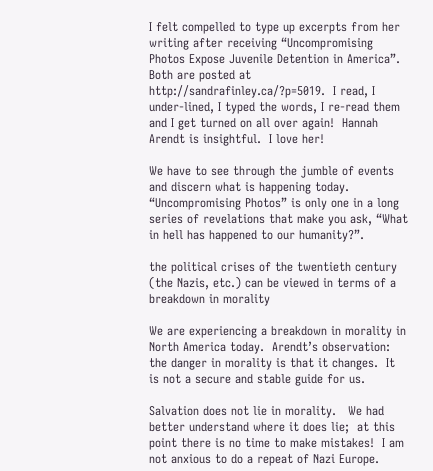I felt compelled to type up excerpts from her writing after receiving “Uncompromising Photos Expose Juvenile Detention in America”.  Both are posted at http://sandrafinley.ca/?p=5019.  I read, I under-lined, I typed the words, I re-read them and I get turned on all over again!  Hannah Arendt is insightful.  I love her!

We have to see through the jumble of events and discern what is happening today.  “Uncompromising Photos” is only one in a long series of revelations that make you ask, “What in hell has happened to our humanity?”.

the political crises of the twentieth century (the Nazis, etc.) can be viewed in terms of a breakdown in morality

We are experiencing a breakdown in morality in North America today.  Arendt’s observation:  the danger in morality is that it changes.  It is not a secure and stable guide for us.

Salvation does not lie in morality.   We had better understand where it does lie;  at this point there is no time to make mistakes!  I am not anxious to do a repeat of Nazi Europe.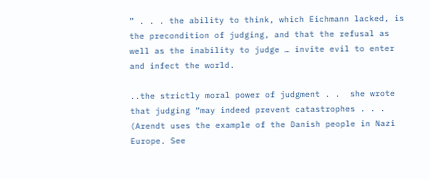” . . . the ability to think, which Eichmann lacked, is the precondition of judging, and that the refusal as well as the inability to judge … invite evil to enter and infect the world.

..the strictly moral power of judgment . .  she wrote that judging “may indeed prevent catastrophes . . . (Arendt uses the example of the Danish people in Nazi Europe. See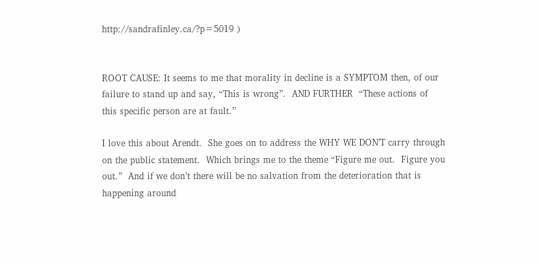http://sandrafinley.ca/?p=5019 )


ROOT CAUSE: It seems to me that morality in decline is a SYMPTOM then, of our failure to stand up and say, “This is wrong”.  AND FURTHER  “These actions of this specific person are at fault.”

I love this about Arendt.  She goes on to address the WHY WE DON’T carry through on the public statement.  Which brings me to the theme “Figure me out.  Figure you out.”  And if we don’t there will be no salvation from the deterioration that is happening around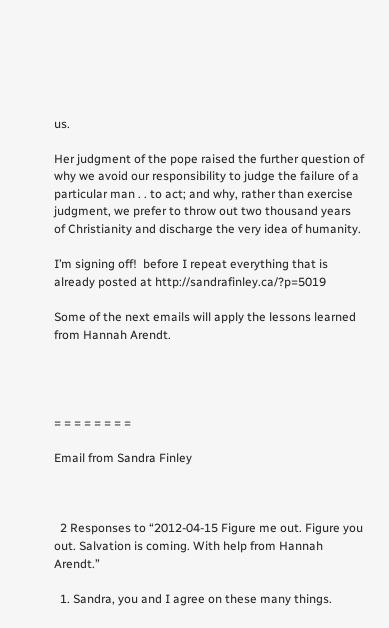us.

Her judgment of the pope raised the further question of why we avoid our responsibility to judge the failure of a particular man . . to act; and why, rather than exercise judgment, we prefer to throw out two thousand years of Christianity and discharge the very idea of humanity.

I’m signing off!  before I repeat everything that is already posted at http://sandrafinley.ca/?p=5019

Some of the next emails will apply the lessons learned from Hannah Arendt.




= = = = = = = =

Email from Sandra Finley



  2 Responses to “2012-04-15 Figure me out. Figure you out. Salvation is coming. With help from Hannah Arendt.”

  1. Sandra, you and I agree on these many things.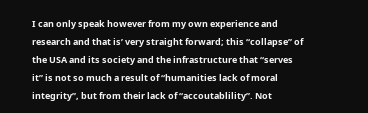I can only speak however from my own experience and research and that is’ very straight forward; this “collapse” of the USA and its society and the infrastructure that “serves it” is not so much a result of “humanities lack of moral integrity”, but from their lack of “accoutablility”. Not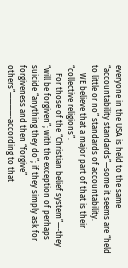everyone in the USA is held to the same “accountability standards”—some it seems are “held to little or no” standards of accountability.
    WE believe that a major part of that is their “collective religions”.
    For those of the “Christian belief system”—-they “will be forgiven”; with the exception of perhaps suicide “anything they do”; if they simply ask for forgiveness and then “forgive” others”————-according to that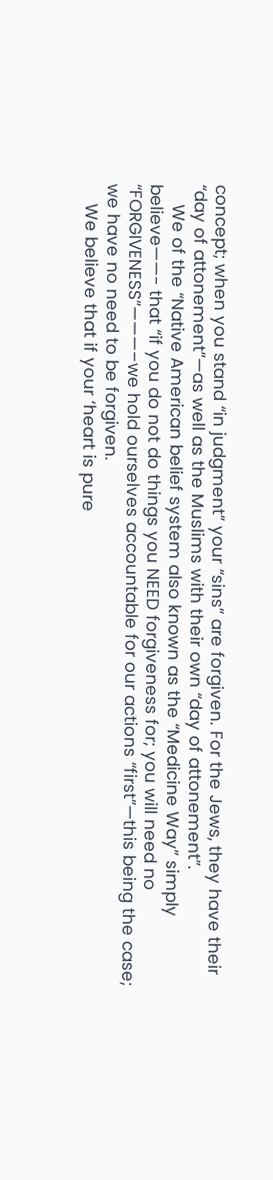concept; when you stand “in judgment” your “sins” are forgiven. For the Jews, they have their “day of attonement”—as well as the Muslims with their own “day of attonement”.
    We of the “Native American belief system also known as the “Medicine Way” simply believe——- that “if you do not do things you NEED forgiveness for; you will need no “FORGIVENESS”———–we hold ourselves accountable for our actions “first”—this being the case; we have no need to be forgiven.
    We believe that if your ‘heart is pure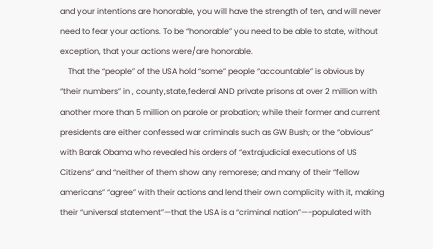and your intentions are honorable, you will have the strength of ten, and will never need to fear your actions. To be “honorable” you need to be able to state, without exception, that your actions were/are honorable.
    That the “people” of the USA hold “some” people “accountable” is obvious by “their numbers” in , county,state,federal AND private prisons at over 2 million with another more than 5 million on parole or probation; while their former and current presidents are either confessed war criminals such as GW Bush; or the “obvious” with Barak Obama who revealed his orders of “extrajudicial executions of US Citizens” and “neither of them show any remorese; and many of their “fellow americans” “agree” with their actions and lend their own complicity with it, making their “universal statement”—that the USA is a “criminal nation”—-populated with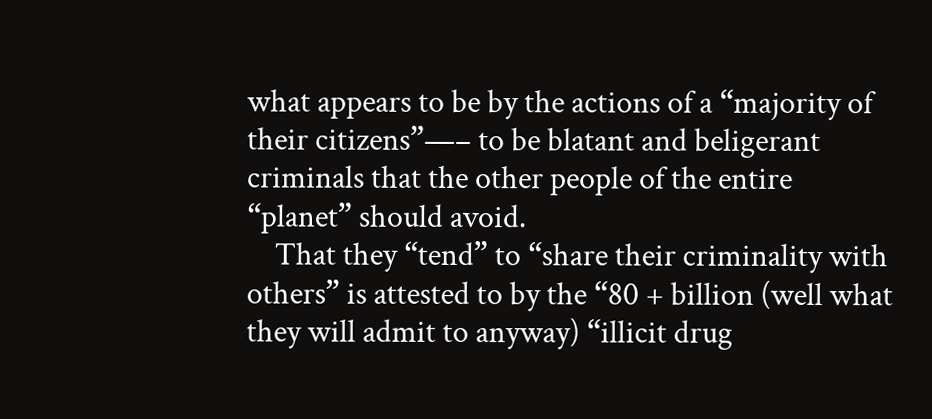what appears to be by the actions of a “majority of their citizens”—– to be blatant and beligerant criminals that the other people of the entire “planet” should avoid.
    That they “tend” to “share their criminality with others” is attested to by the “80 + billion (well what they will admit to anyway) “illicit drug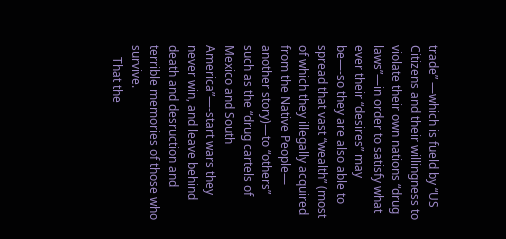trade” —which is fueld by “US Citizens and their willingness to violate their own nations “drug laws”—in order to satisfy what ever their “desires” may be—-so they are also able to spread that vast “wealth” (most of which they illegally acquired from the Native People— another story)—to “others” such as the “drug cartels of Mexico and South America”—-start wars they never win, and leave behind death and desruction and terrible memories of those who survive.
    That the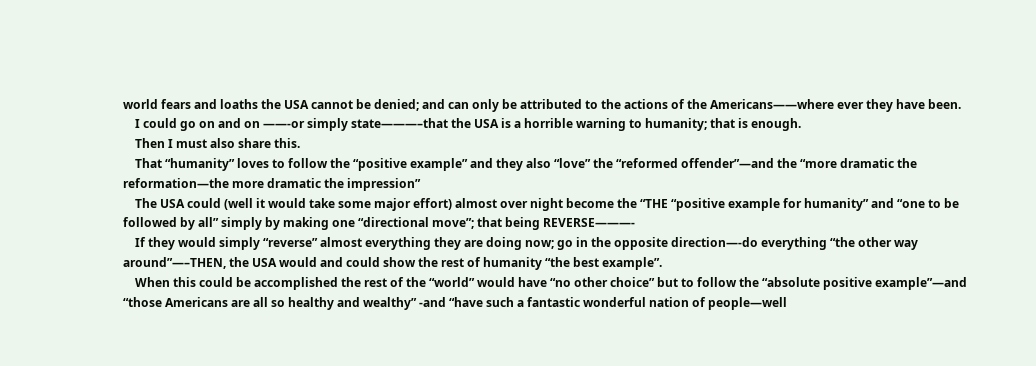world fears and loaths the USA cannot be denied; and can only be attributed to the actions of the Americans——where ever they have been.
    I could go on and on ——-or simply state———–that the USA is a horrible warning to humanity; that is enough.
    Then I must also share this.
    That “humanity” loves to follow the “positive example” and they also “love” the “reformed offender”—and the “more dramatic the reformation—the more dramatic the impression”
    The USA could (well it would take some major effort) almost over night become the “THE “positive example for humanity” and “one to be followed by all” simply by making one “directional move”; that being REVERSE———-
    If they would simply “reverse” almost everything they are doing now; go in the opposite direction—-do everything “the other way around”—–THEN, the USA would and could show the rest of humanity “the best example”.
    When this could be accomplished the rest of the “world” would have “no other choice” but to follow the “absolute positive example”—and “those Americans are all so healthy and wealthy” -and “have such a fantastic wonderful nation of people—well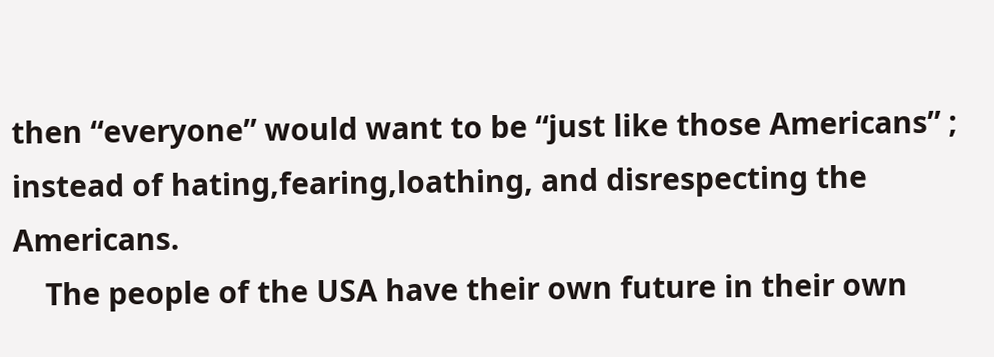then “everyone” would want to be “just like those Americans” ; instead of hating,fearing,loathing, and disrespecting the Americans.
    The people of the USA have their own future in their own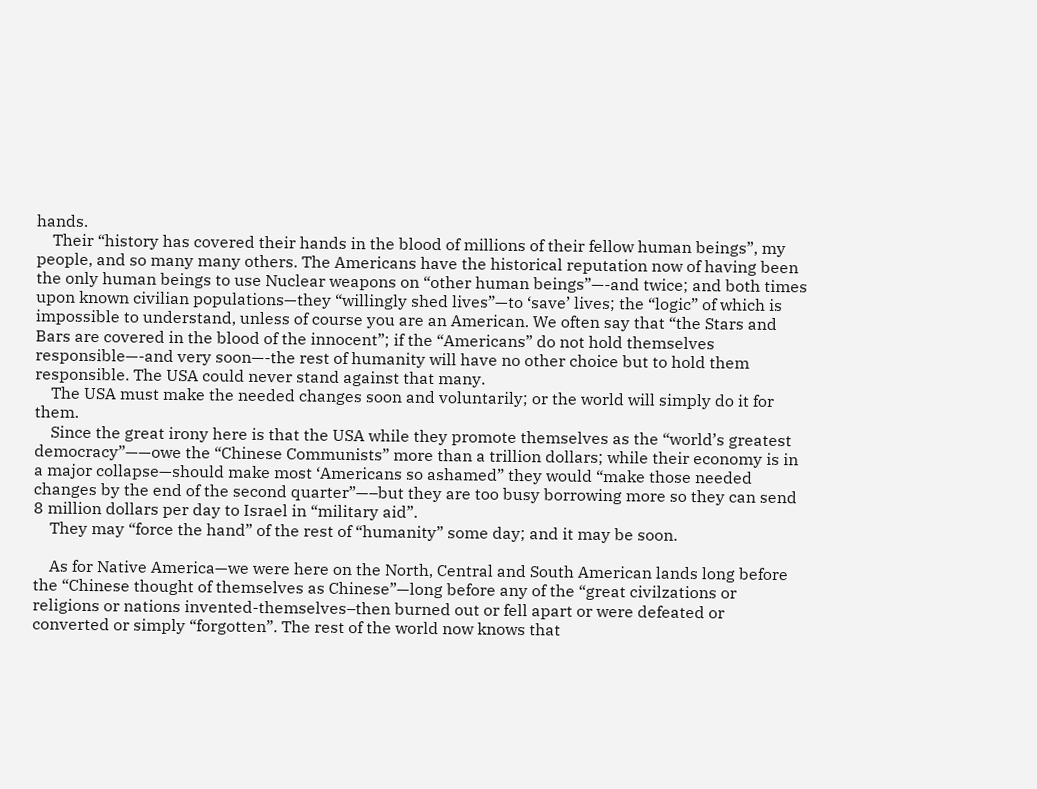hands.
    Their “history has covered their hands in the blood of millions of their fellow human beings”, my people, and so many many others. The Americans have the historical reputation now of having been the only human beings to use Nuclear weapons on “other human beings”—-and twice; and both times upon known civilian populations—they “willingly shed lives”—to ‘save’ lives; the “logic” of which is impossible to understand, unless of course you are an American. We often say that “the Stars and Bars are covered in the blood of the innocent”; if the “Americans” do not hold themselves responsible—-and very soon—-the rest of humanity will have no other choice but to hold them responsible. The USA could never stand against that many.
    The USA must make the needed changes soon and voluntarily; or the world will simply do it for them.
    Since the great irony here is that the USA while they promote themselves as the “world’s greatest democracy”——owe the “Chinese Communists” more than a trillion dollars; while their economy is in a major collapse—should make most ‘Americans so ashamed” they would “make those needed changes by the end of the second quarter”—–but they are too busy borrowing more so they can send 8 million dollars per day to Israel in “military aid”.
    They may “force the hand” of the rest of “humanity” some day; and it may be soon.

    As for Native America—we were here on the North, Central and South American lands long before the “Chinese thought of themselves as Chinese”—long before any of the “great civilzations or religions or nations invented-themselves–then burned out or fell apart or were defeated or converted or simply “forgotten”. The rest of the world now knows that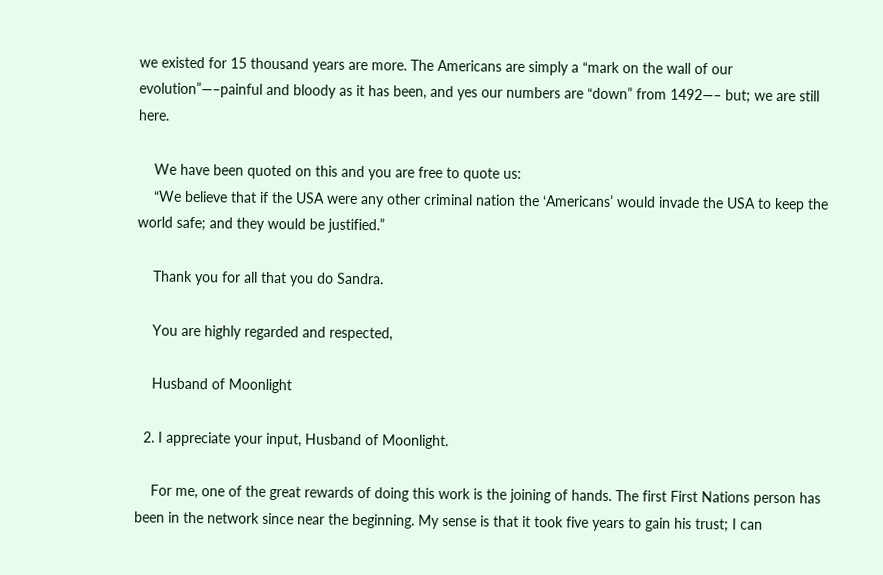we existed for 15 thousand years are more. The Americans are simply a “mark on the wall of our evolution”—–painful and bloody as it has been, and yes our numbers are “down” from 1492—– but; we are still here.

    We have been quoted on this and you are free to quote us:
    “We believe that if the USA were any other criminal nation the ‘Americans’ would invade the USA to keep the world safe; and they would be justified.”

    Thank you for all that you do Sandra.

    You are highly regarded and respected,

    Husband of Moonlight

  2. I appreciate your input, Husband of Moonlight.

    For me, one of the great rewards of doing this work is the joining of hands. The first First Nations person has been in the network since near the beginning. My sense is that it took five years to gain his trust; I can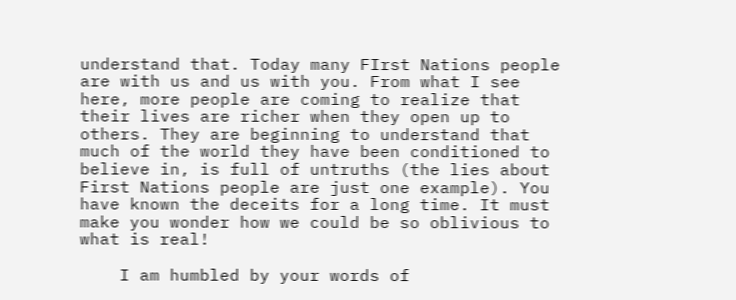understand that. Today many FIrst Nations people are with us and us with you. From what I see here, more people are coming to realize that their lives are richer when they open up to others. They are beginning to understand that much of the world they have been conditioned to believe in, is full of untruths (the lies about First Nations people are just one example). You have known the deceits for a long time. It must make you wonder how we could be so oblivious to what is real!

    I am humbled by your words of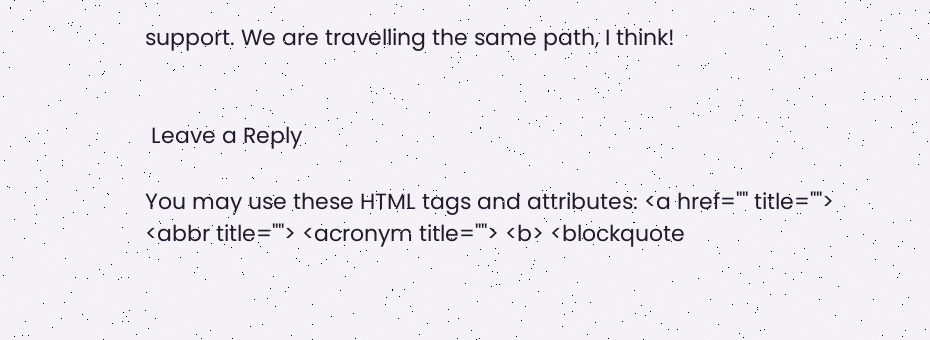support. We are travelling the same path, I think!


 Leave a Reply

You may use these HTML tags and attributes: <a href="" title=""> <abbr title=""> <acronym title=""> <b> <blockquote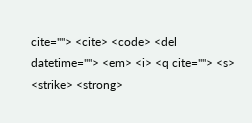cite=""> <cite> <code> <del datetime=""> <em> <i> <q cite=""> <s> <strike> <strong>